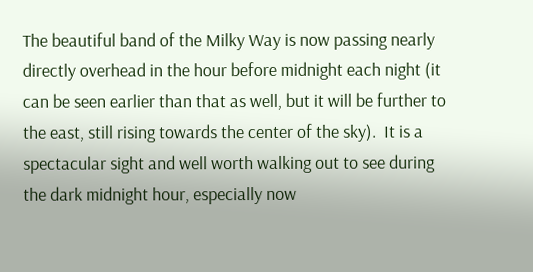The beautiful band of the Milky Way is now passing nearly directly overhead in the hour before midnight each night (it can be seen earlier than that as well, but it will be further to the east, still rising towards the center of the sky).  It is a spectacular sight and well worth walking out to see during the dark midnight hour, especially now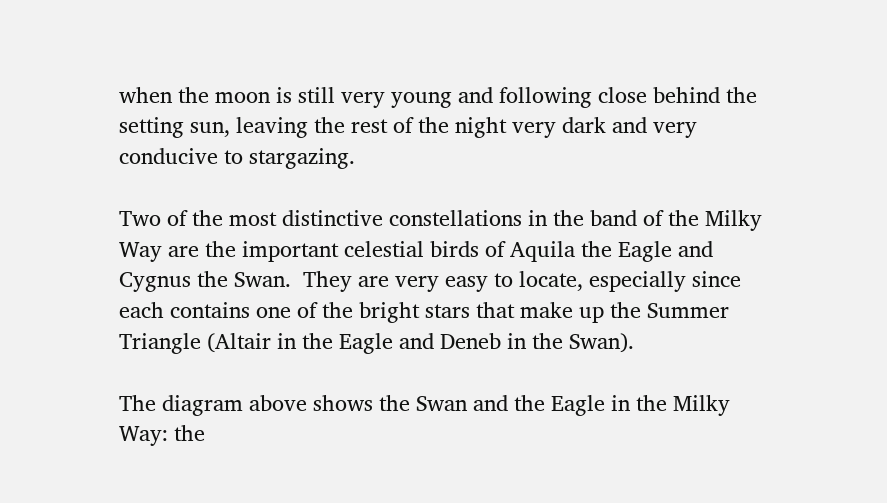when the moon is still very young and following close behind the setting sun, leaving the rest of the night very dark and very conducive to stargazing.

Two of the most distinctive constellations in the band of the Milky Way are the important celestial birds of Aquila the Eagle and Cygnus the Swan.  They are very easy to locate, especially since each contains one of the bright stars that make up the Summer Triangle (Altair in the Eagle and Deneb in the Swan).

The diagram above shows the Swan and the Eagle in the Milky Way: the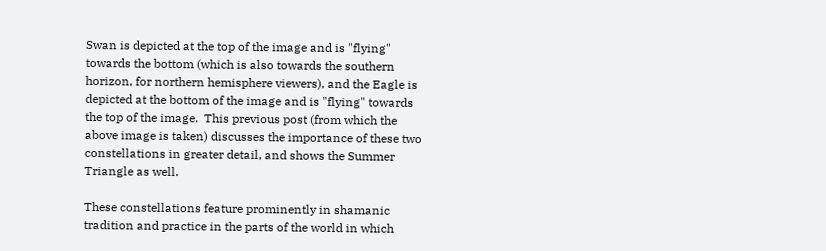Swan is depicted at the top of the image and is "flying" towards the bottom (which is also towards the southern horizon, for northern hemisphere viewers), and the Eagle is depicted at the bottom of the image and is "flying" towards the top of the image.  This previous post (from which the above image is taken) discusses the importance of these two constellations in greater detail, and shows the Summer Triangle as well.

These constellations feature prominently in shamanic tradition and practice in the parts of the world in which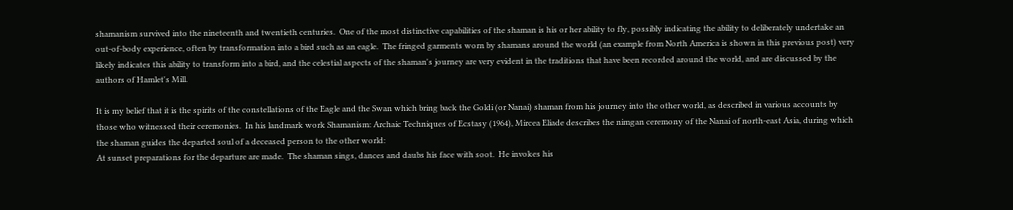shamanism survived into the nineteenth and twentieth centuries.  One of the most distinctive capabilities of the shaman is his or her ability to fly, possibly indicating the ability to deliberately undertake an out-of-body experience, often by transformation into a bird such as an eagle.  The fringed garments worn by shamans around the world (an example from North America is shown in this previous post) very likely indicates this ability to transform into a bird, and the celestial aspects of the shaman's journey are very evident in the traditions that have been recorded around the world, and are discussed by the authors of Hamlet's Mill.

It is my belief that it is the spirits of the constellations of the Eagle and the Swan which bring back the Goldi (or Nanai) shaman from his journey into the other world, as described in various accounts by those who witnessed their ceremonies.  In his landmark work Shamanism: Archaic Techniques of Ecstasy (1964), Mircea Eliade describes the nimgan ceremony of the Nanai of north-east Asia, during which the shaman guides the departed soul of a deceased person to the other world:
At sunset preparations for the departure are made.  The shaman sings, dances and daubs his face with soot.  He invokes his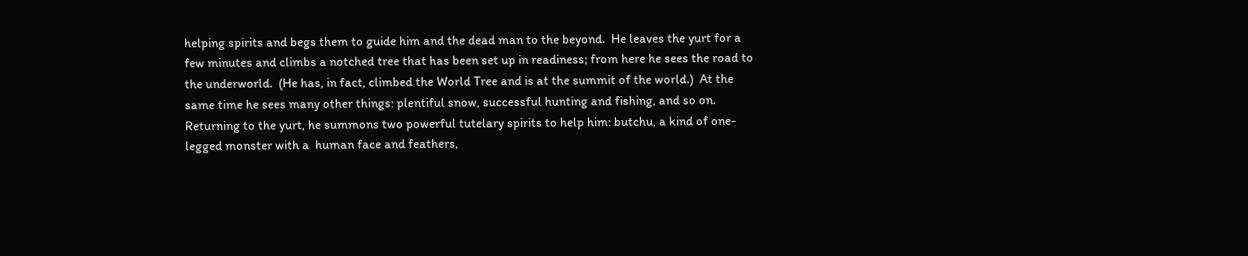helping spirits and begs them to guide him and the dead man to the beyond.  He leaves the yurt for a few minutes and climbs a notched tree that has been set up in readiness; from here he sees the road to the underworld.  (He has, in fact, climbed the World Tree and is at the summit of the world.)  At the same time he sees many other things: plentiful snow, successful hunting and fishing, and so on.
Returning to the yurt, he summons two powerful tutelary spirits to help him: butchu, a kind of one-legged monster with a  human face and feathers,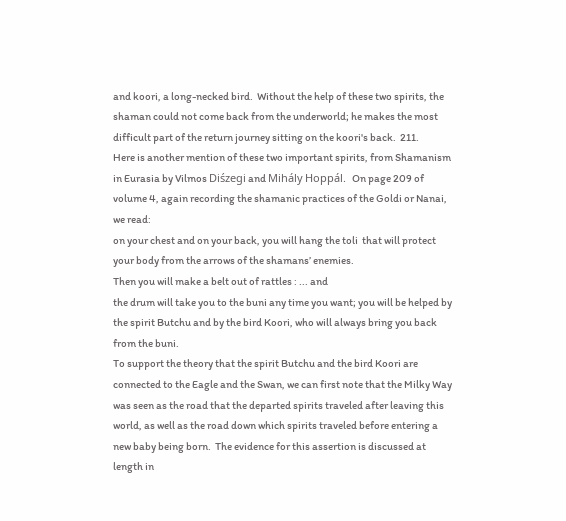and koori, a long-necked bird.  Without the help of these two spirits, the shaman could not come back from the underworld; he makes the most difficult part of the return journey sitting on the koori's back.  211.
Here is another mention of these two important spirits, from Shamanism in Eurasia by Vilmos Diśzegi and Mihály Hoppál.  On page 209 of volume 4, again recording the shamanic practices of the Goldi or Nanai, we read:
on your chest and on your back, you will hang the toli  that will protect your body from the arrows of the shamans’ enemies.
Then you will make a belt out of rattles : ... and
the drum will take you to the buni any time you want; you will be helped by the spirit Butchu and by the bird Koori, who will always bring you back from the buni.
To support the theory that the spirit Butchu and the bird Koori are connected to the Eagle and the Swan, we can first note that the Milky Way was seen as the road that the departed spirits traveled after leaving this world, as well as the road down which spirits traveled before entering a new baby being born.  The evidence for this assertion is discussed at length in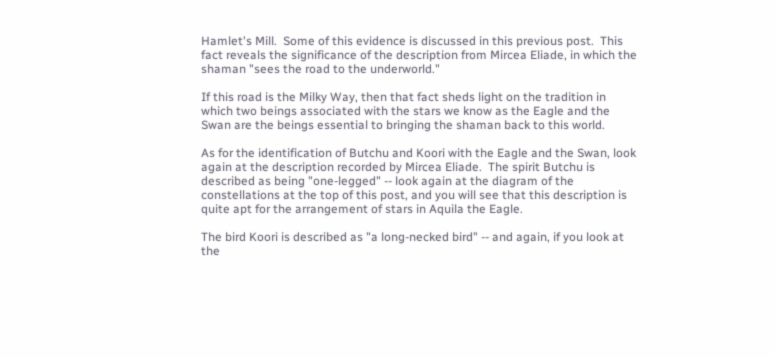Hamlet's Mill.  Some of this evidence is discussed in this previous post.  This fact reveals the significance of the description from Mircea Eliade, in which the shaman "sees the road to the underworld."

If this road is the Milky Way, then that fact sheds light on the tradition in which two beings associated with the stars we know as the Eagle and the Swan are the beings essential to bringing the shaman back to this world.

As for the identification of Butchu and Koori with the Eagle and the Swan, look again at the description recorded by Mircea Eliade.  The spirit Butchu is described as being "one-legged" -- look again at the diagram of the constellations at the top of this post, and you will see that this description is quite apt for the arrangement of stars in Aquila the Eagle.

The bird Koori is described as "a long-necked bird" -- and again, if you look at the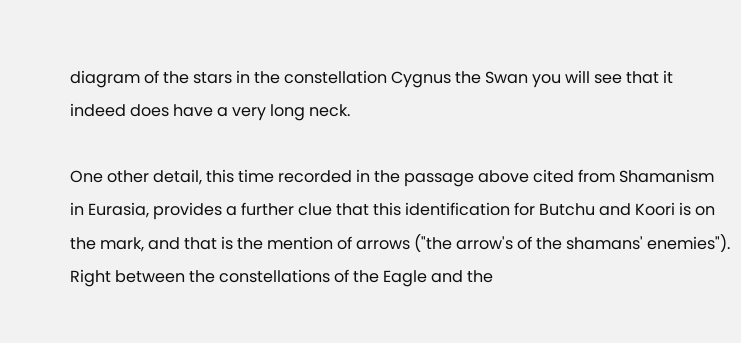diagram of the stars in the constellation Cygnus the Swan you will see that it indeed does have a very long neck.

One other detail, this time recorded in the passage above cited from Shamanism in Eurasia, provides a further clue that this identification for Butchu and Koori is on the mark, and that is the mention of arrows ("the arrow's of the shamans' enemies").  Right between the constellations of the Eagle and the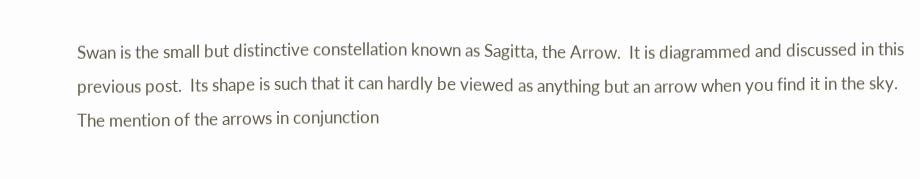Swan is the small but distinctive constellation known as Sagitta, the Arrow.  It is diagrammed and discussed in this previous post.  Its shape is such that it can hardly be viewed as anything but an arrow when you find it in the sky.  The mention of the arrows in conjunction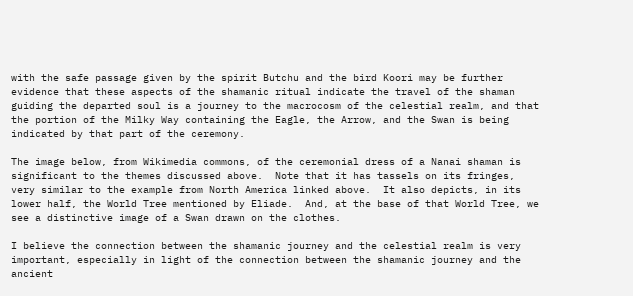with the safe passage given by the spirit Butchu and the bird Koori may be further evidence that these aspects of the shamanic ritual indicate the travel of the shaman guiding the departed soul is a journey to the macrocosm of the celestial realm, and that the portion of the Milky Way containing the Eagle, the Arrow, and the Swan is being indicated by that part of the ceremony.

The image below, from Wikimedia commons, of the ceremonial dress of a Nanai shaman is significant to the themes discussed above.  Note that it has tassels on its fringes, very similar to the example from North America linked above.  It also depicts, in its lower half, the World Tree mentioned by Eliade.  And, at the base of that World Tree, we see a distinctive image of a Swan drawn on the clothes.

I believe the connection between the shamanic journey and the celestial realm is very important, especially in light of the connection between the shamanic journey and the ancient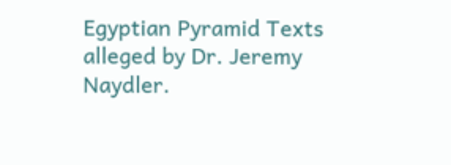Egyptian Pyramid Texts alleged by Dr. Jeremy Naydler.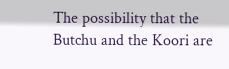The possibility that the Butchu and the Koori are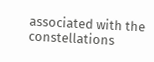associated with the constellations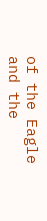of the Eagle and the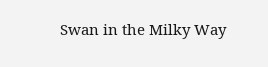Swan in the Milky Way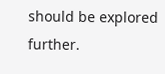should be explored further.